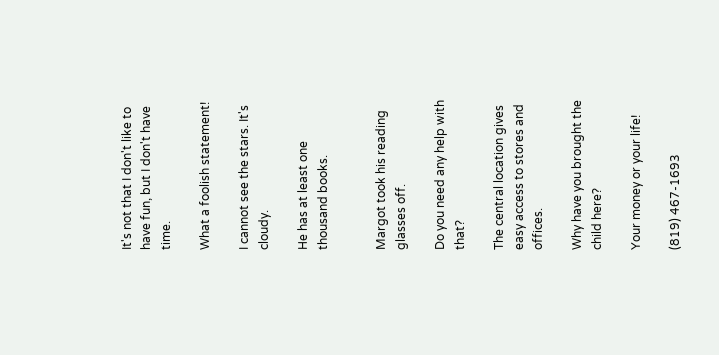It's not that I don't like to have fun, but I don't have time.

What a foolish statement!

I cannot see the stars. It's cloudy.

He has at least one thousand books.


Margot took his reading glasses off.

Do you need any help with that?

The central location gives easy access to stores and offices.

Why have you brought the child here?

Your money or your life!

(819) 467-1693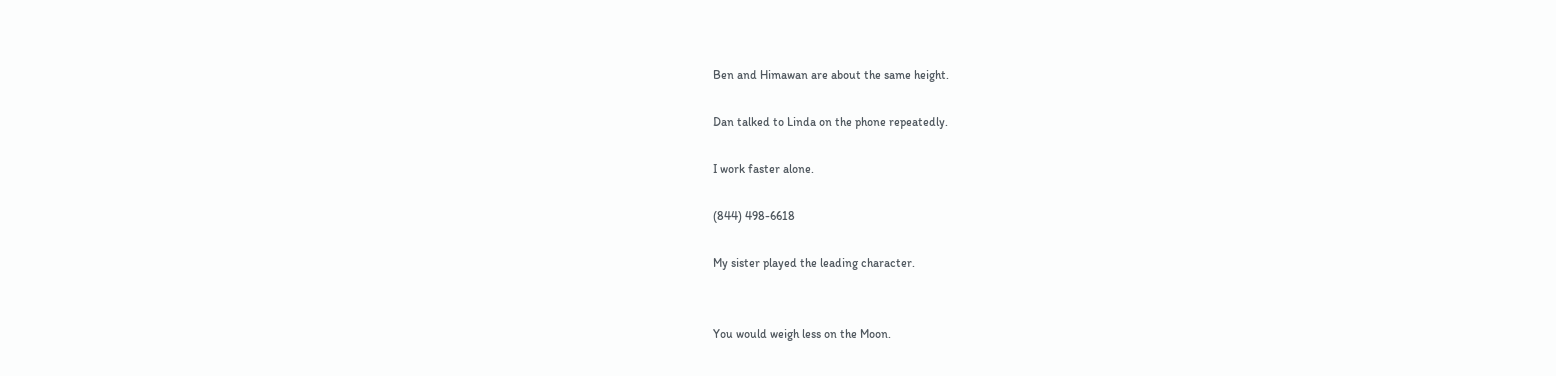Ben and Himawan are about the same height.

Dan talked to Linda on the phone repeatedly.

I work faster alone.

(844) 498-6618

My sister played the leading character.


You would weigh less on the Moon.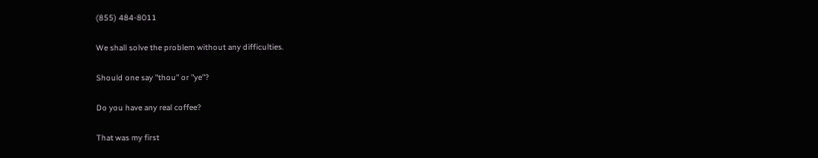(855) 484-8011

We shall solve the problem without any difficulties.

Should one say "thou" or "ye"?

Do you have any real coffee?

That was my first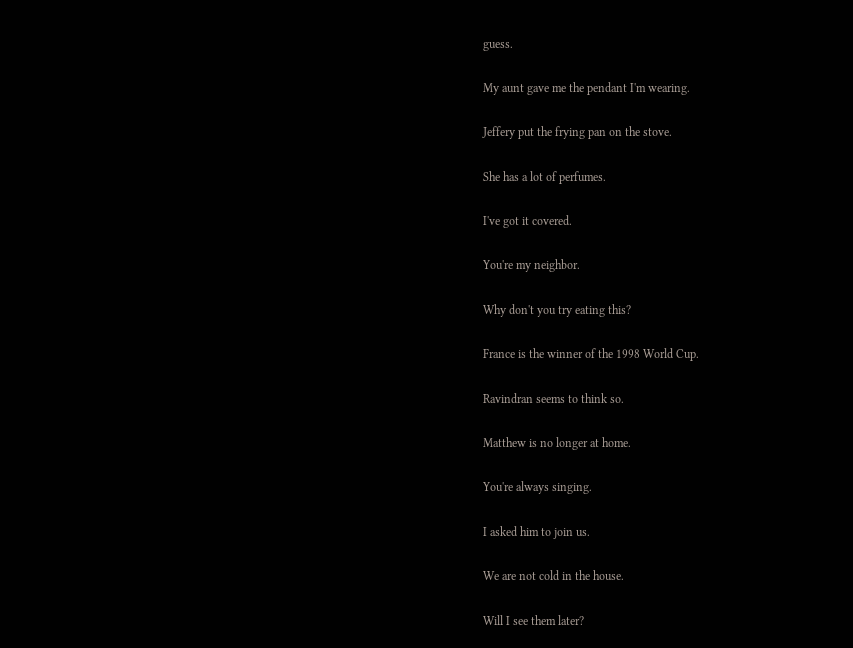guess.

My aunt gave me the pendant I'm wearing.

Jeffery put the frying pan on the stove.

She has a lot of perfumes.

I've got it covered.

You're my neighbor.

Why don't you try eating this?

France is the winner of the 1998 World Cup.

Ravindran seems to think so.

Matthew is no longer at home.

You're always singing.

I asked him to join us.

We are not cold in the house.

Will I see them later?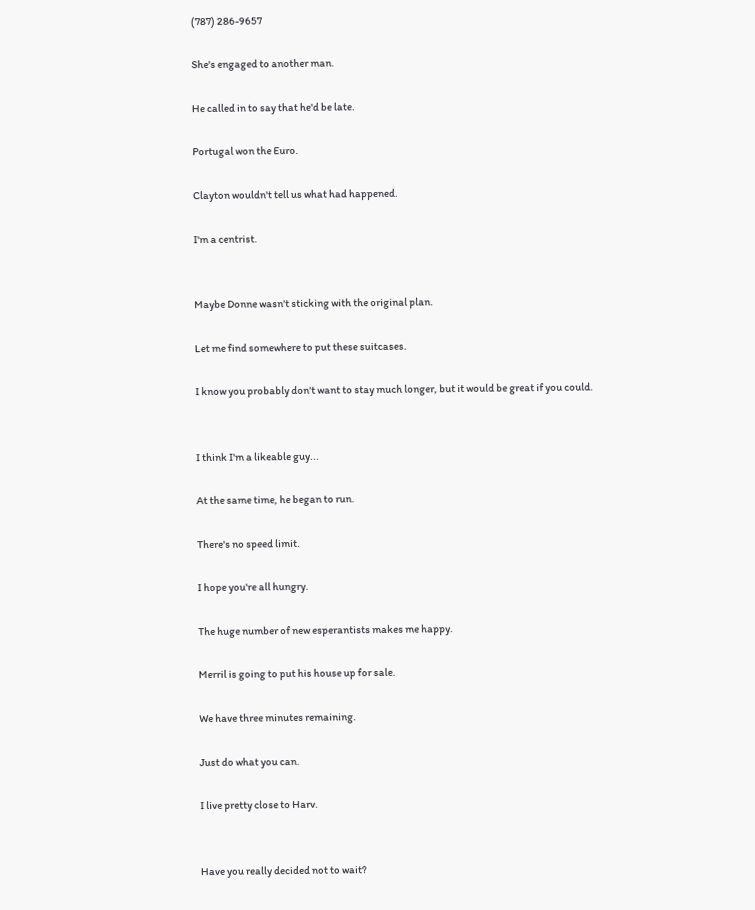(787) 286-9657

She's engaged to another man.

He called in to say that he'd be late.

Portugal won the Euro.

Clayton wouldn't tell us what had happened.

I'm a centrist.


Maybe Donne wasn't sticking with the original plan.

Let me find somewhere to put these suitcases.

I know you probably don't want to stay much longer, but it would be great if you could.


I think I'm a likeable guy...

At the same time, he began to run.

There's no speed limit.

I hope you're all hungry.

The huge number of new esperantists makes me happy.

Merril is going to put his house up for sale.

We have three minutes remaining.

Just do what you can.

I live pretty close to Harv.


Have you really decided not to wait?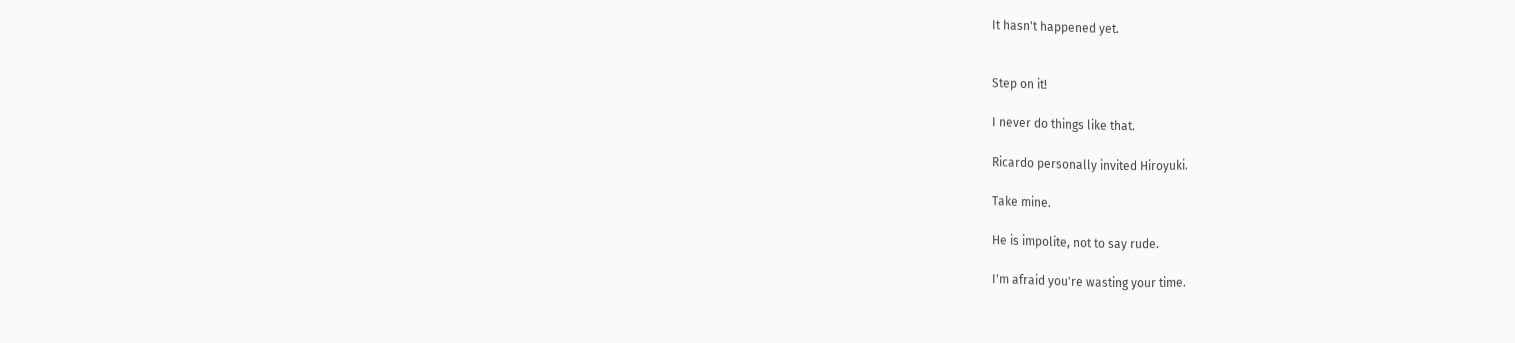It hasn't happened yet.


Step on it!

I never do things like that.

Ricardo personally invited Hiroyuki.

Take mine.

He is impolite, not to say rude.

I'm afraid you're wasting your time.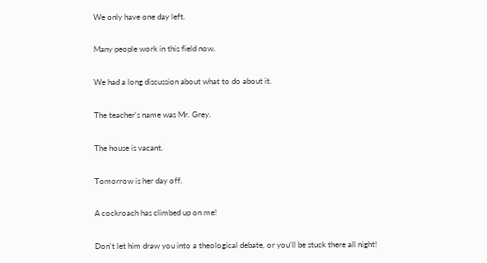We only have one day left.

Many people work in this field now.

We had a long discussion about what to do about it.

The teacher's name was Mr. Grey.

The house is vacant.

Tomorrow is her day off.

A cockroach has climbed up on me!

Don't let him draw you into a theological debate, or you'll be stuck there all night!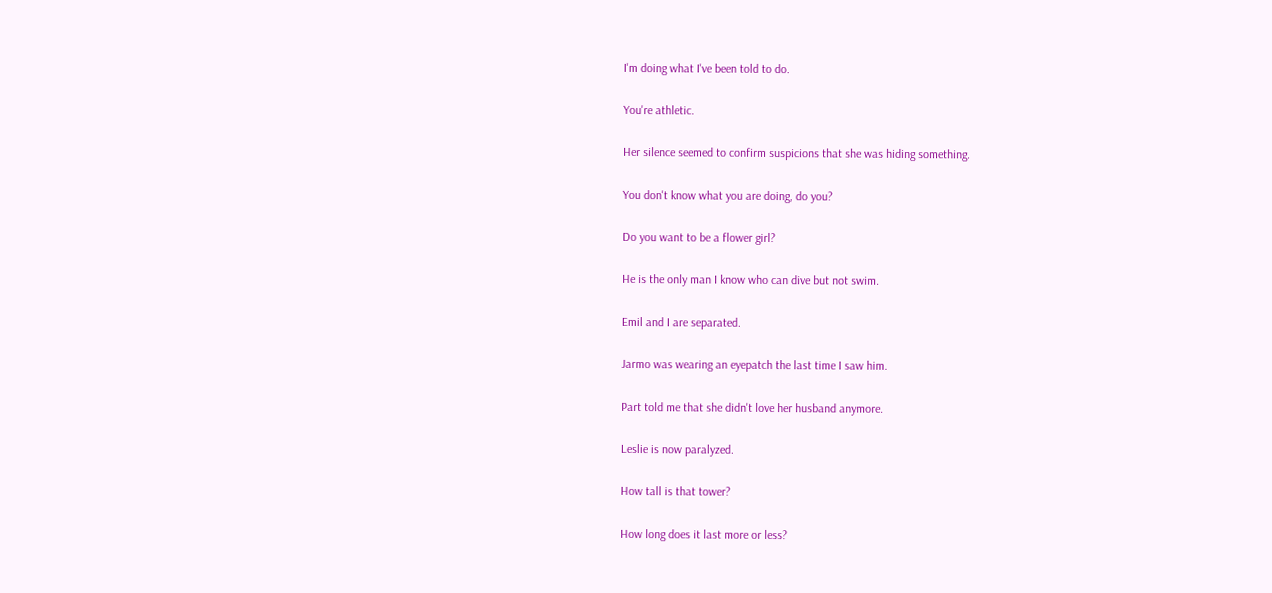I'm doing what I've been told to do.

You're athletic.

Her silence seemed to confirm suspicions that she was hiding something.

You don't know what you are doing, do you?

Do you want to be a flower girl?

He is the only man I know who can dive but not swim.

Emil and I are separated.

Jarmo was wearing an eyepatch the last time I saw him.

Part told me that she didn't love her husband anymore.

Leslie is now paralyzed.

How tall is that tower?

How long does it last more or less?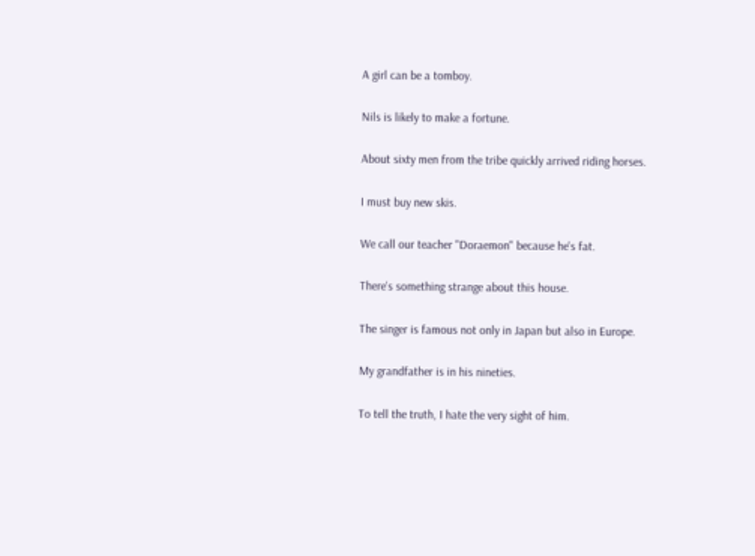A girl can be a tomboy.

Nils is likely to make a fortune.

About sixty men from the tribe quickly arrived riding horses.

I must buy new skis.

We call our teacher "Doraemon" because he's fat.

There's something strange about this house.

The singer is famous not only in Japan but also in Europe.

My grandfather is in his nineties.

To tell the truth, I hate the very sight of him.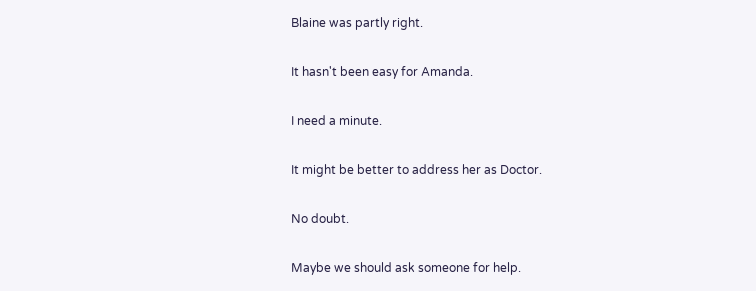Blaine was partly right.

It hasn't been easy for Amanda.

I need a minute.

It might be better to address her as Doctor.

No doubt.

Maybe we should ask someone for help.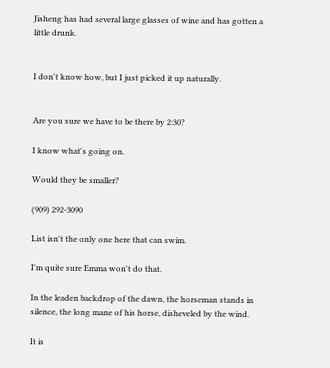Jisheng has had several large glasses of wine and has gotten a little drunk.


I don't know how, but I just picked it up naturally.


Are you sure we have to be there by 2:30?

I know what's going on.

Would they be smaller?

(909) 292-3090

List isn't the only one here that can swim.

I'm quite sure Emma won't do that.

In the leaden backdrop of the dawn, the horseman stands in silence, the long mane of his horse, disheveled by the wind.

It is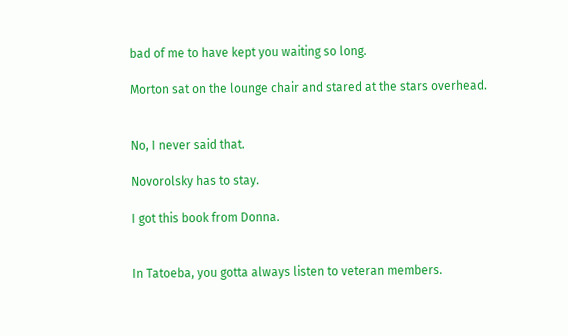bad of me to have kept you waiting so long.

Morton sat on the lounge chair and stared at the stars overhead.


No, I never said that.

Novorolsky has to stay.

I got this book from Donna.


In Tatoeba, you gotta always listen to veteran members.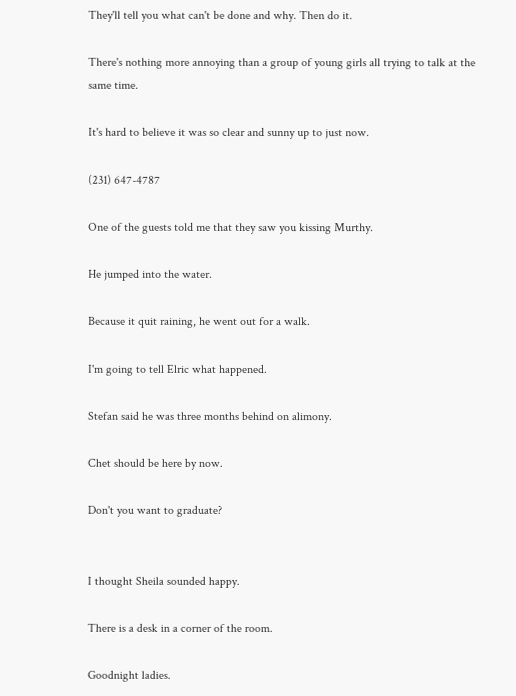They'll tell you what can't be done and why. Then do it.

There's nothing more annoying than a group of young girls all trying to talk at the same time.

It's hard to believe it was so clear and sunny up to just now.

(231) 647-4787

One of the guests told me that they saw you kissing Murthy.

He jumped into the water.

Because it quit raining, he went out for a walk.

I'm going to tell Elric what happened.

Stefan said he was three months behind on alimony.

Chet should be here by now.

Don't you want to graduate?


I thought Sheila sounded happy.

There is a desk in a corner of the room.

Goodnight ladies.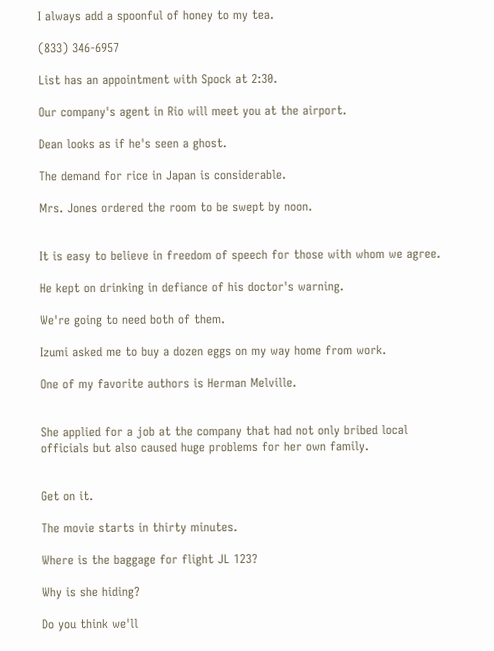I always add a spoonful of honey to my tea.

(833) 346-6957

List has an appointment with Spock at 2:30.

Our company's agent in Rio will meet you at the airport.

Dean looks as if he's seen a ghost.

The demand for rice in Japan is considerable.

Mrs. Jones ordered the room to be swept by noon.


It is easy to believe in freedom of speech for those with whom we agree.

He kept on drinking in defiance of his doctor's warning.

We're going to need both of them.

Izumi asked me to buy a dozen eggs on my way home from work.

One of my favorite authors is Herman Melville.


She applied for a job at the company that had not only bribed local officials but also caused huge problems for her own family.


Get on it.

The movie starts in thirty minutes.

Where is the baggage for flight JL 123?

Why is she hiding?

Do you think we'll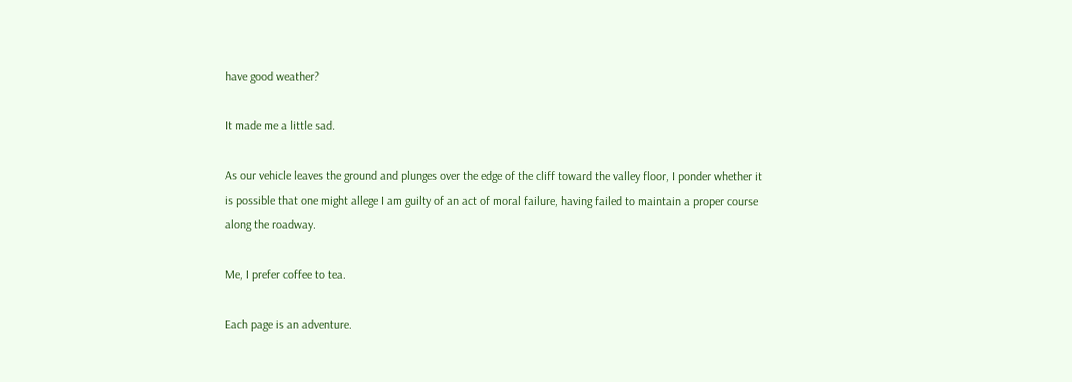have good weather?

It made me a little sad.

As our vehicle leaves the ground and plunges over the edge of the cliff toward the valley floor, I ponder whether it is possible that one might allege I am guilty of an act of moral failure, having failed to maintain a proper course along the roadway.

Me, I prefer coffee to tea.

Each page is an adventure.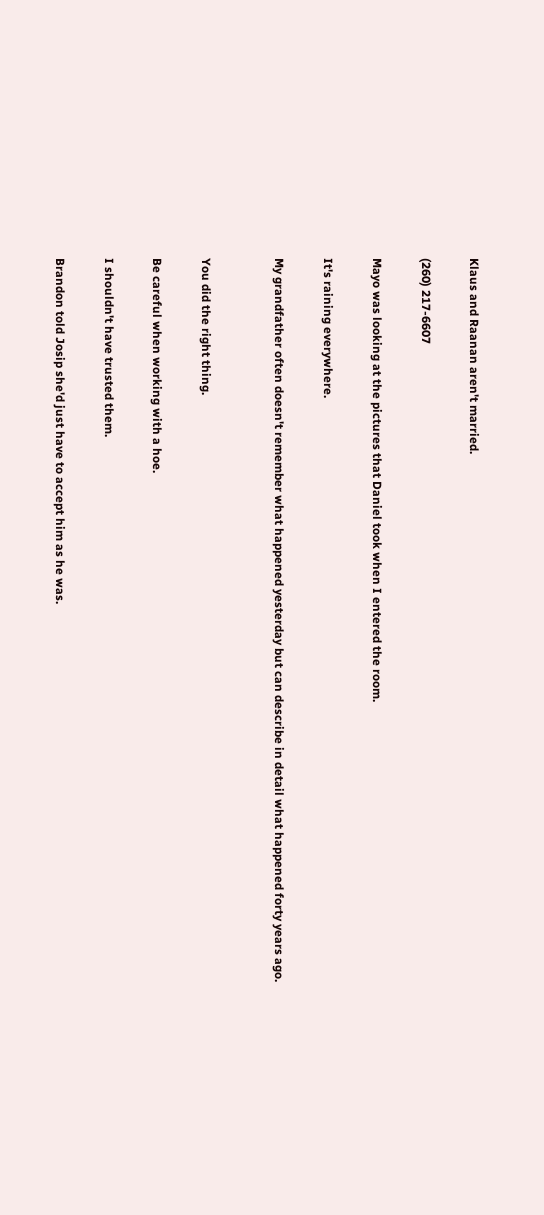Klaus and Raanan aren't married.

(260) 217-6607

Mayo was looking at the pictures that Daniel took when I entered the room.

It's raining everywhere.

My grandfather often doesn't remember what happened yesterday but can describe in detail what happened forty years ago.


You did the right thing.

Be careful when working with a hoe.

I shouldn't have trusted them.

Brandon told Josip she'd just have to accept him as he was.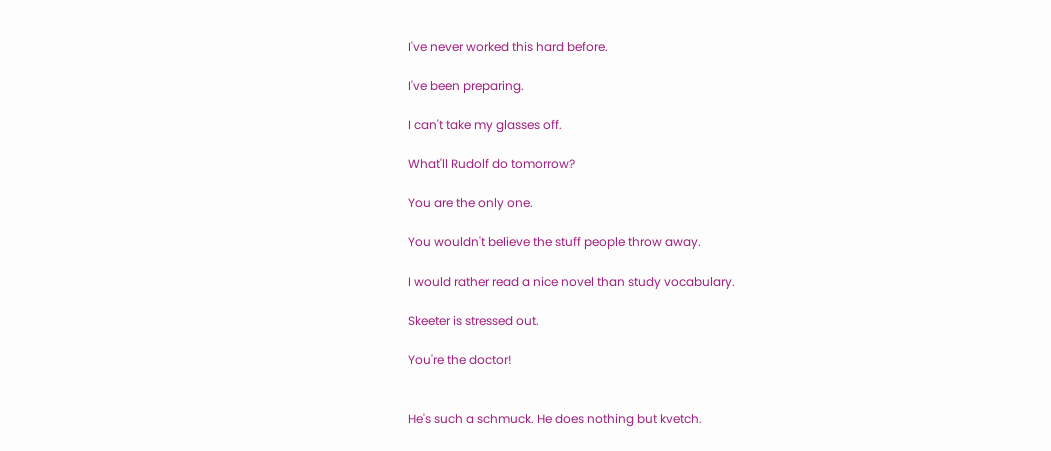I've never worked this hard before.

I've been preparing.

I can't take my glasses off.

What'll Rudolf do tomorrow?

You are the only one.

You wouldn't believe the stuff people throw away.

I would rather read a nice novel than study vocabulary.

Skeeter is stressed out.

You're the doctor!


He's such a schmuck. He does nothing but kvetch.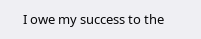I owe my success to the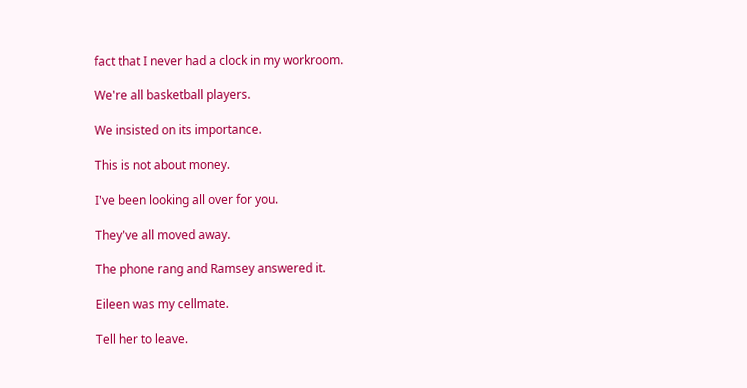fact that I never had a clock in my workroom.

We're all basketball players.

We insisted on its importance.

This is not about money.

I've been looking all over for you.

They've all moved away.

The phone rang and Ramsey answered it.

Eileen was my cellmate.

Tell her to leave.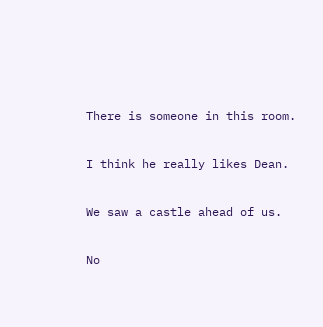There is someone in this room.

I think he really likes Dean.

We saw a castle ahead of us.

No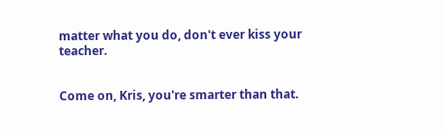matter what you do, don't ever kiss your teacher.


Come on, Kris, you're smarter than that.